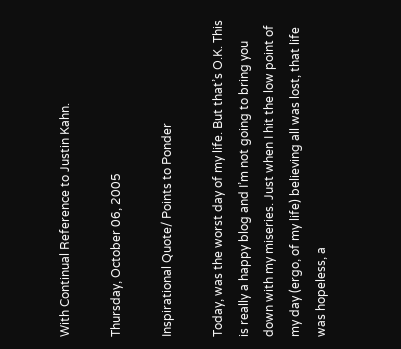With Continual Reference to Justin Kahn.

Thursday, October 06, 2005

Inspirational Quote/ Points to Ponder

Today, was the worst day of my life. But that’s O.K. This is really a happy blog and I’m not going to bring you down with my miseries. Just when I hit the low point of my day (ergo, of my life) believing all was lost, that life was hopeless, a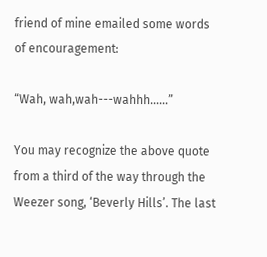friend of mine emailed some words of encouragement:

“Wah, wah,wah---wahhh……”

You may recognize the above quote from a third of the way through the Weezer song, ‘Beverly Hills’. The last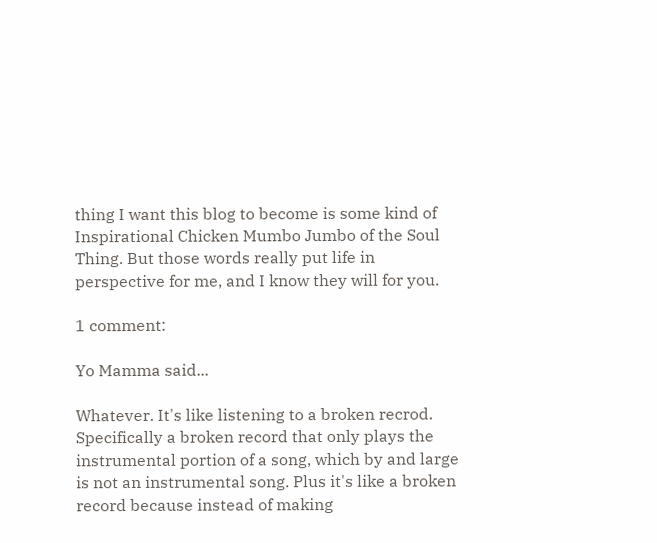thing I want this blog to become is some kind of Inspirational Chicken Mumbo Jumbo of the Soul Thing. But those words really put life in perspective for me, and I know they will for you.

1 comment:

Yo Mamma said...

Whatever. It's like listening to a broken recrod. Specifically a broken record that only plays the instrumental portion of a song, which by and large is not an instrumental song. Plus it's like a broken record because instead of making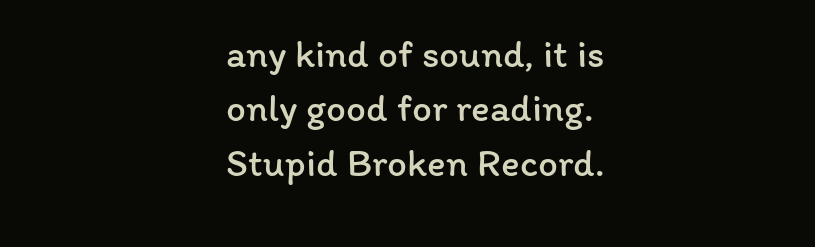any kind of sound, it is only good for reading. Stupid Broken Record.